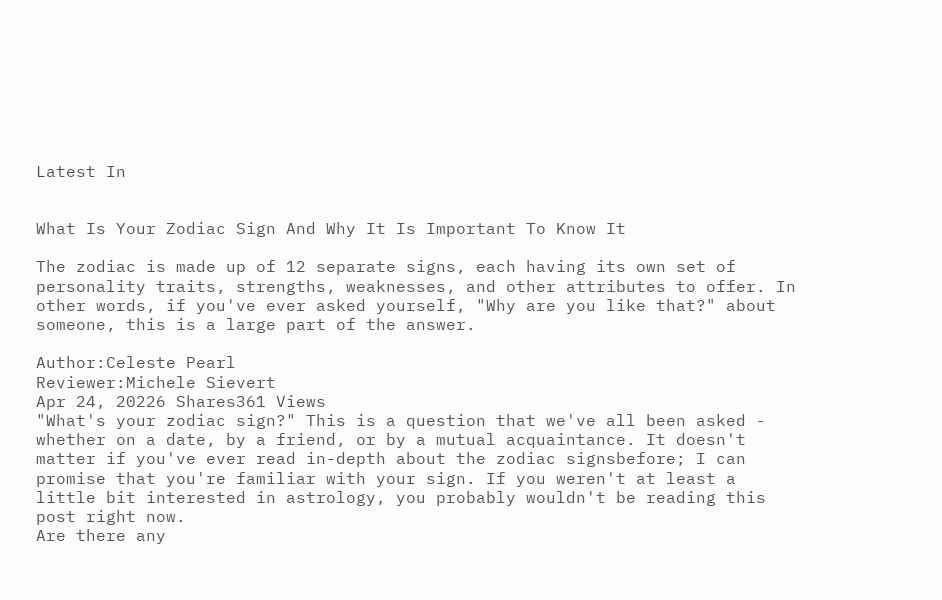Latest In


What Is Your Zodiac Sign And Why It Is Important To Know It

The zodiac is made up of 12 separate signs, each having its own set of personality traits, strengths, weaknesses, and other attributes to offer. In other words, if you've ever asked yourself, "Why are you like that?" about someone, this is a large part of the answer.

Author:Celeste Pearl
Reviewer:Michele Sievert
Apr 24, 20226 Shares361 Views
"What's your zodiac sign?" This is a question that we've all been asked - whether on a date, by a friend, or by a mutual acquaintance. It doesn't matter if you've ever read in-depth about the zodiac signsbefore; I can promise that you're familiar with your sign. If you weren't at least a little bit interested in astrology, you probably wouldn't be reading this post right now.
Are there any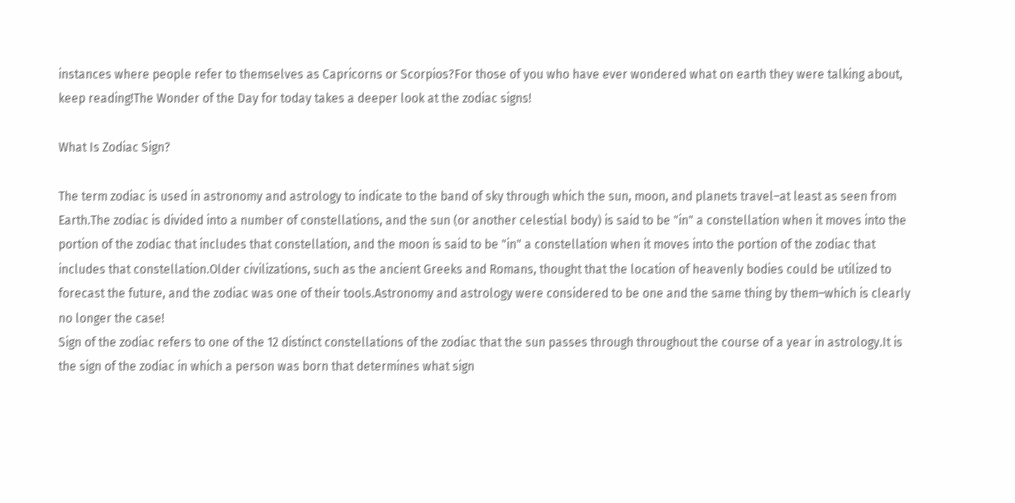instances where people refer to themselves as Capricorns or Scorpios?For those of you who have ever wondered what on earth they were talking about, keep reading!The Wonder of the Day for today takes a deeper look at the zodiac signs!

What Is Zodiac Sign?

The term zodiac is used in astronomy and astrology to indicate to the band of sky through which the sun, moon, and planets travel–at least as seen from Earth.The zodiac is divided into a number of constellations, and the sun (or another celestial body) is said to be "in" a constellation when it moves into the portion of the zodiac that includes that constellation, and the moon is said to be "in" a constellation when it moves into the portion of the zodiac that includes that constellation.Older civilizations, such as the ancient Greeks and Romans, thought that the location of heavenly bodies could be utilized to forecast the future, and the zodiac was one of their tools.Astronomy and astrology were considered to be one and the same thing by them–which is clearly no longer the case!
Sign of the zodiac refers to one of the 12 distinct constellations of the zodiac that the sun passes through throughout the course of a year in astrology.It is the sign of the zodiac in which a person was born that determines what sign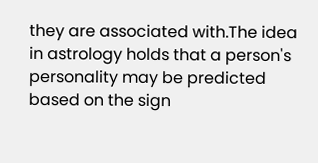they are associated with.The idea in astrology holds that a person's personality may be predicted based on the sign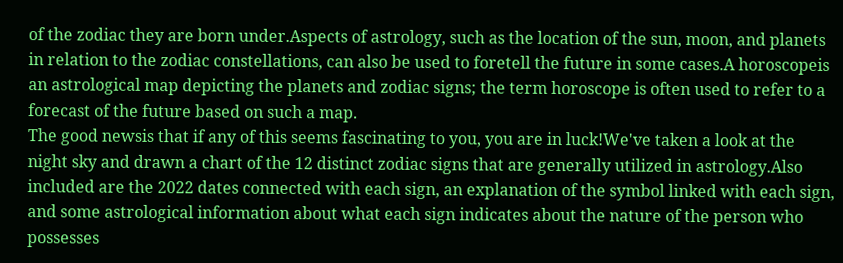of the zodiac they are born under.Aspects of astrology, such as the location of the sun, moon, and planets in relation to the zodiac constellations, can also be used to foretell the future in some cases.A horoscopeis an astrological map depicting the planets and zodiac signs; the term horoscope is often used to refer to a forecast of the future based on such a map.
The good newsis that if any of this seems fascinating to you, you are in luck!We've taken a look at the night sky and drawn a chart of the 12 distinct zodiac signs that are generally utilized in astrology.Also included are the 2022 dates connected with each sign, an explanation of the symbol linked with each sign, and some astrological information about what each sign indicates about the nature of the person who possesses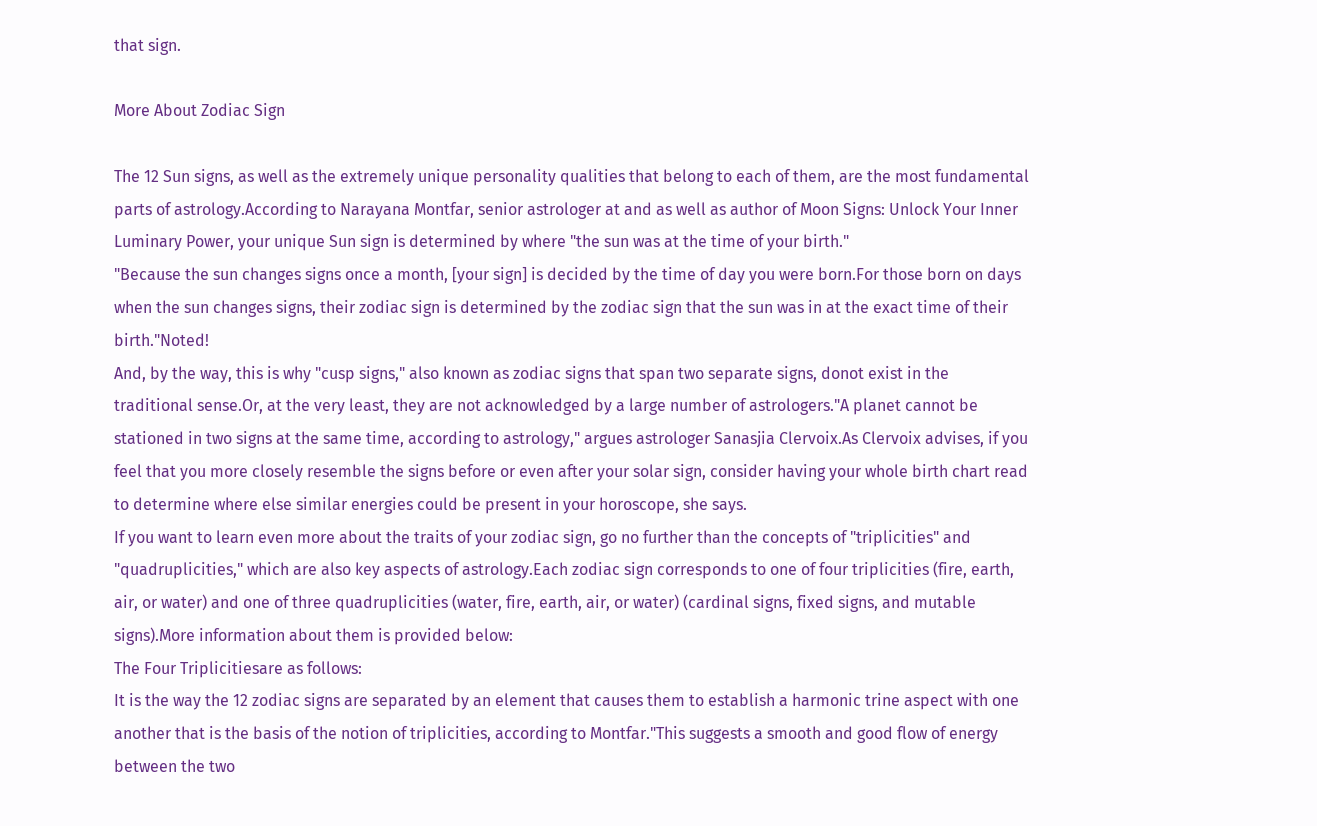that sign.

More About Zodiac Sign

The 12 Sun signs, as well as the extremely unique personality qualities that belong to each of them, are the most fundamental parts of astrology.According to Narayana Montfar, senior astrologer at and as well as author of Moon Signs: Unlock Your Inner Luminary Power, your unique Sun sign is determined by where "the sun was at the time of your birth."
"Because the sun changes signs once a month, [your sign] is decided by the time of day you were born.For those born on days when the sun changes signs, their zodiac sign is determined by the zodiac sign that the sun was in at the exact time of their birth."Noted!
And, by the way, this is why "cusp signs," also known as zodiac signs that span two separate signs, donot exist in the traditional sense.Or, at the very least, they are not acknowledged by a large number of astrologers."A planet cannot be stationed in two signs at the same time, according to astrology," argues astrologer Sanasjia Clervoix.As Clervoix advises, if you feel that you more closely resemble the signs before or even after your solar sign, consider having your whole birth chart read to determine where else similar energies could be present in your horoscope, she says.
If you want to learn even more about the traits of your zodiac sign, go no further than the concepts of "triplicities" and "quadruplicities," which are also key aspects of astrology.Each zodiac sign corresponds to one of four triplicities (fire, earth, air, or water) and one of three quadruplicities (water, fire, earth, air, or water) (cardinal signs, fixed signs, and mutable signs).More information about them is provided below:
The Four Triplicitiesare as follows:
It is the way the 12 zodiac signs are separated by an element that causes them to establish a harmonic trine aspect with one another that is the basis of the notion of triplicities, according to Montfar."This suggests a smooth and good flow of energy between the two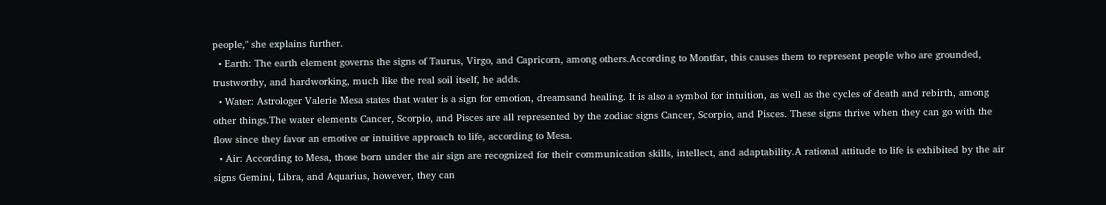people," she explains further.
  • Earth: The earth element governs the signs of Taurus, Virgo, and Capricorn, among others.According to Montfar, this causes them to represent people who are grounded, trustworthy, and hardworking, much like the real soil itself, he adds.
  • Water: Astrologer Valerie Mesa states that water is a sign for emotion, dreamsand healing. It is also a symbol for intuition, as well as the cycles of death and rebirth, among other things.The water elements Cancer, Scorpio, and Pisces are all represented by the zodiac signs Cancer, Scorpio, and Pisces. These signs thrive when they can go with the flow since they favor an emotive or intuitive approach to life, according to Mesa.
  • Air: According to Mesa, those born under the air sign are recognized for their communication skills, intellect, and adaptability.A rational attitude to life is exhibited by the air signs Gemini, Libra, and Aquarius, however, they can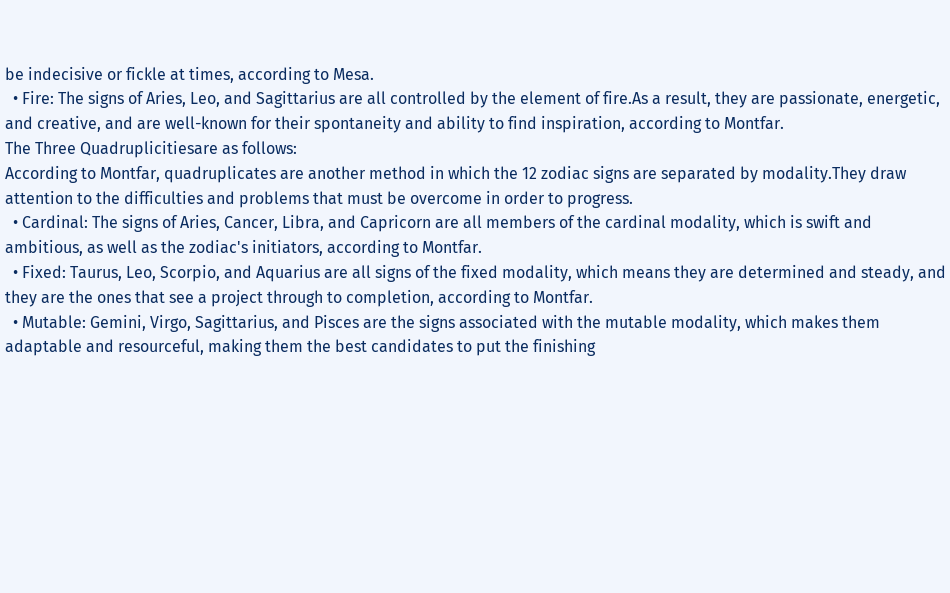be indecisive or fickle at times, according to Mesa.
  • Fire: The signs of Aries, Leo, and Sagittarius are all controlled by the element of fire.As a result, they are passionate, energetic, and creative, and are well-known for their spontaneity and ability to find inspiration, according to Montfar.
The Three Quadruplicitiesare as follows:
According to Montfar, quadruplicates are another method in which the 12 zodiac signs are separated by modality.They draw attention to the difficulties and problems that must be overcome in order to progress.
  • Cardinal: The signs of Aries, Cancer, Libra, and Capricorn are all members of the cardinal modality, which is swift and ambitious, as well as the zodiac's initiators, according to Montfar.
  • Fixed: Taurus, Leo, Scorpio, and Aquarius are all signs of the fixed modality, which means they are determined and steady, and they are the ones that see a project through to completion, according to Montfar.
  • Mutable: Gemini, Virgo, Sagittarius, and Pisces are the signs associated with the mutable modality, which makes them adaptable and resourceful, making them the best candidates to put the finishing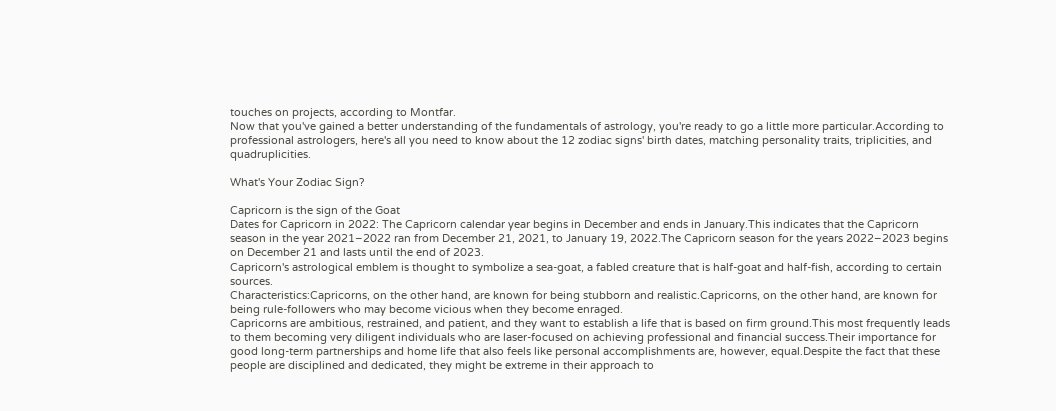touches on projects, according to Montfar.
Now that you've gained a better understanding of the fundamentals of astrology, you're ready to go a little more particular.According to professional astrologers, here's all you need to know about the 12 zodiac signs' birth dates, matching personality traits, triplicities, and quadruplicities.

What's Your Zodiac Sign?

Capricorn is the sign of the Goat
Dates for Capricorn in 2022: The Capricorn calendar year begins in December and ends in January.This indicates that the Capricorn season in the year 2021–2022 ran from December 21, 2021, to January 19, 2022.The Capricorn season for the years 2022–2023 begins on December 21 and lasts until the end of 2023.
Capricorn's astrological emblem is thought to symbolize a sea-goat, a fabled creature that is half-goat and half-fish, according to certain sources.
Characteristics:Capricorns, on the other hand, are known for being stubborn and realistic.Capricorns, on the other hand, are known for being rule-followers who may become vicious when they become enraged.
Capricorns are ambitious, restrained, and patient, and they want to establish a life that is based on firm ground.This most frequently leads to them becoming very diligent individuals who are laser-focused on achieving professional and financial success.Their importance for good long-term partnerships and home life that also feels like personal accomplishments are, however, equal.Despite the fact that these people are disciplined and dedicated, they might be extreme in their approach to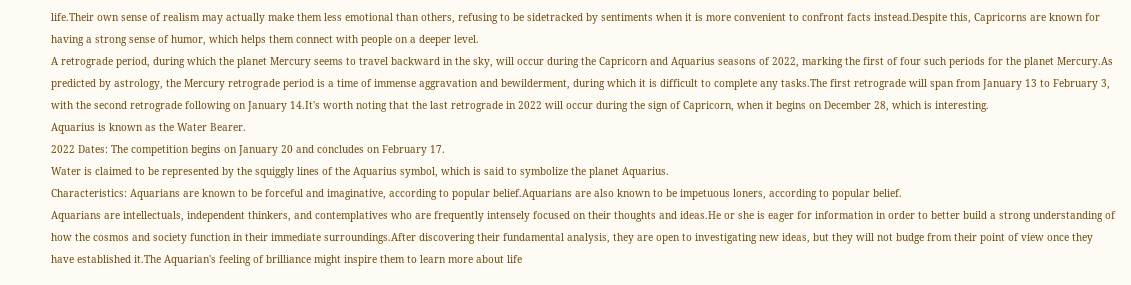life.Their own sense of realism may actually make them less emotional than others, refusing to be sidetracked by sentiments when it is more convenient to confront facts instead.Despite this, Capricorns are known for having a strong sense of humor, which helps them connect with people on a deeper level.
A retrograde period, during which the planet Mercury seems to travel backward in the sky, will occur during the Capricorn and Aquarius seasons of 2022, marking the first of four such periods for the planet Mercury.As predicted by astrology, the Mercury retrograde period is a time of immense aggravation and bewilderment, during which it is difficult to complete any tasks.The first retrograde will span from January 13 to February 3, with the second retrograde following on January 14.It's worth noting that the last retrograde in 2022 will occur during the sign of Capricorn, when it begins on December 28, which is interesting.
Aquarius is known as the Water Bearer.
2022 Dates: The competition begins on January 20 and concludes on February 17.
Water is claimed to be represented by the squiggly lines of the Aquarius symbol, which is said to symbolize the planet Aquarius.
Characteristics: Aquarians are known to be forceful and imaginative, according to popular belief.Aquarians are also known to be impetuous loners, according to popular belief.
Aquarians are intellectuals, independent thinkers, and contemplatives who are frequently intensely focused on their thoughts and ideas.He or she is eager for information in order to better build a strong understanding of how the cosmos and society function in their immediate surroundings.After discovering their fundamental analysis, they are open to investigating new ideas, but they will not budge from their point of view once they have established it.The Aquarian's feeling of brilliance might inspire them to learn more about life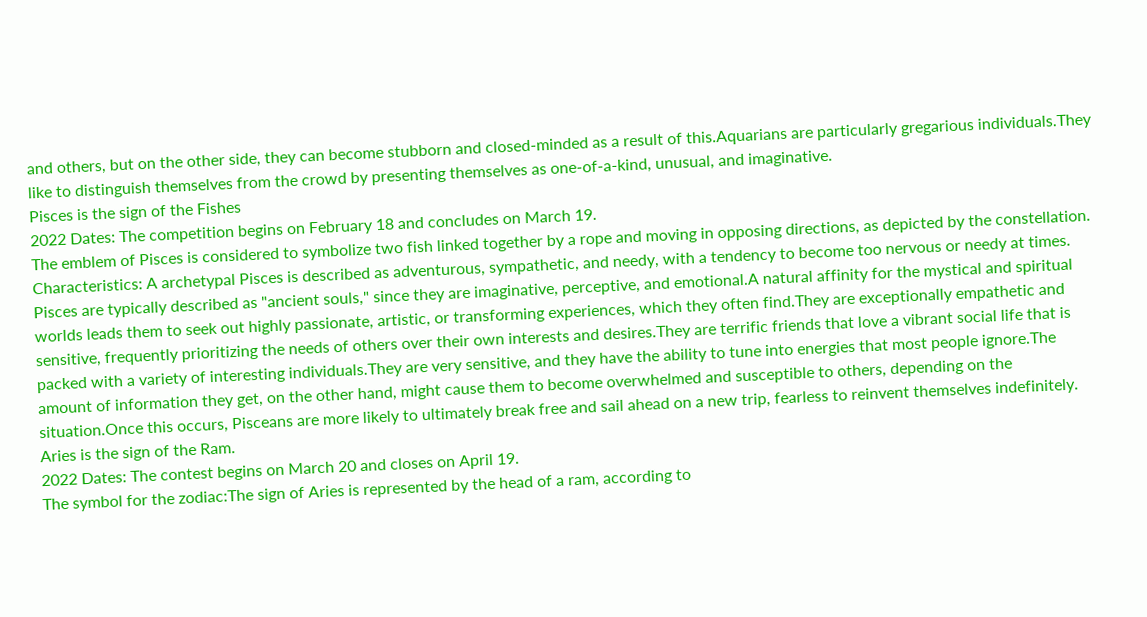and others, but on the other side, they can become stubborn and closed-minded as a result of this.Aquarians are particularly gregarious individuals.They like to distinguish themselves from the crowd by presenting themselves as one-of-a-kind, unusual, and imaginative.
Pisces is the sign of the Fishes
2022 Dates: The competition begins on February 18 and concludes on March 19.
The emblem of Pisces is considered to symbolize two fish linked together by a rope and moving in opposing directions, as depicted by the constellation.
Characteristics: A archetypal Pisces is described as adventurous, sympathetic, and needy, with a tendency to become too nervous or needy at times.
Pisces are typically described as "ancient souls," since they are imaginative, perceptive, and emotional.A natural affinity for the mystical and spiritual worlds leads them to seek out highly passionate, artistic, or transforming experiences, which they often find.They are exceptionally empathetic and sensitive, frequently prioritizing the needs of others over their own interests and desires.They are terrific friends that love a vibrant social life that is packed with a variety of interesting individuals.They are very sensitive, and they have the ability to tune into energies that most people ignore.The amount of information they get, on the other hand, might cause them to become overwhelmed and susceptible to others, depending on the situation.Once this occurs, Pisceans are more likely to ultimately break free and sail ahead on a new trip, fearless to reinvent themselves indefinitely.
Aries is the sign of the Ram.
2022 Dates: The contest begins on March 20 and closes on April 19.
The symbol for the zodiac:The sign of Aries is represented by the head of a ram, according to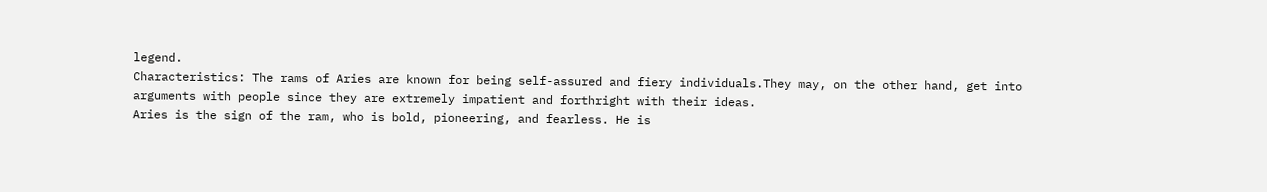legend.
Characteristics: The rams of Aries are known for being self-assured and fiery individuals.They may, on the other hand, get into arguments with people since they are extremely impatient and forthright with their ideas.
Aries is the sign of the ram, who is bold, pioneering, and fearless. He is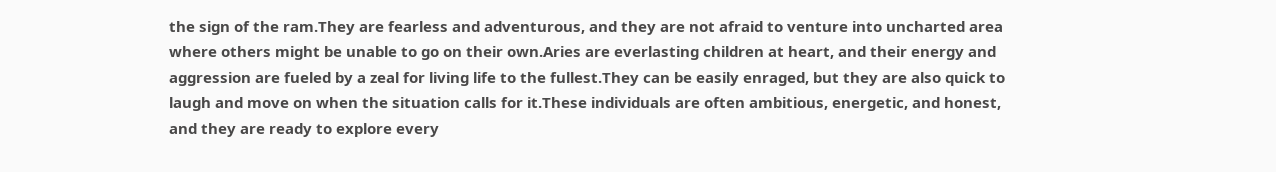the sign of the ram.They are fearless and adventurous, and they are not afraid to venture into uncharted area where others might be unable to go on their own.Aries are everlasting children at heart, and their energy and aggression are fueled by a zeal for living life to the fullest.They can be easily enraged, but they are also quick to laugh and move on when the situation calls for it.These individuals are often ambitious, energetic, and honest, and they are ready to explore every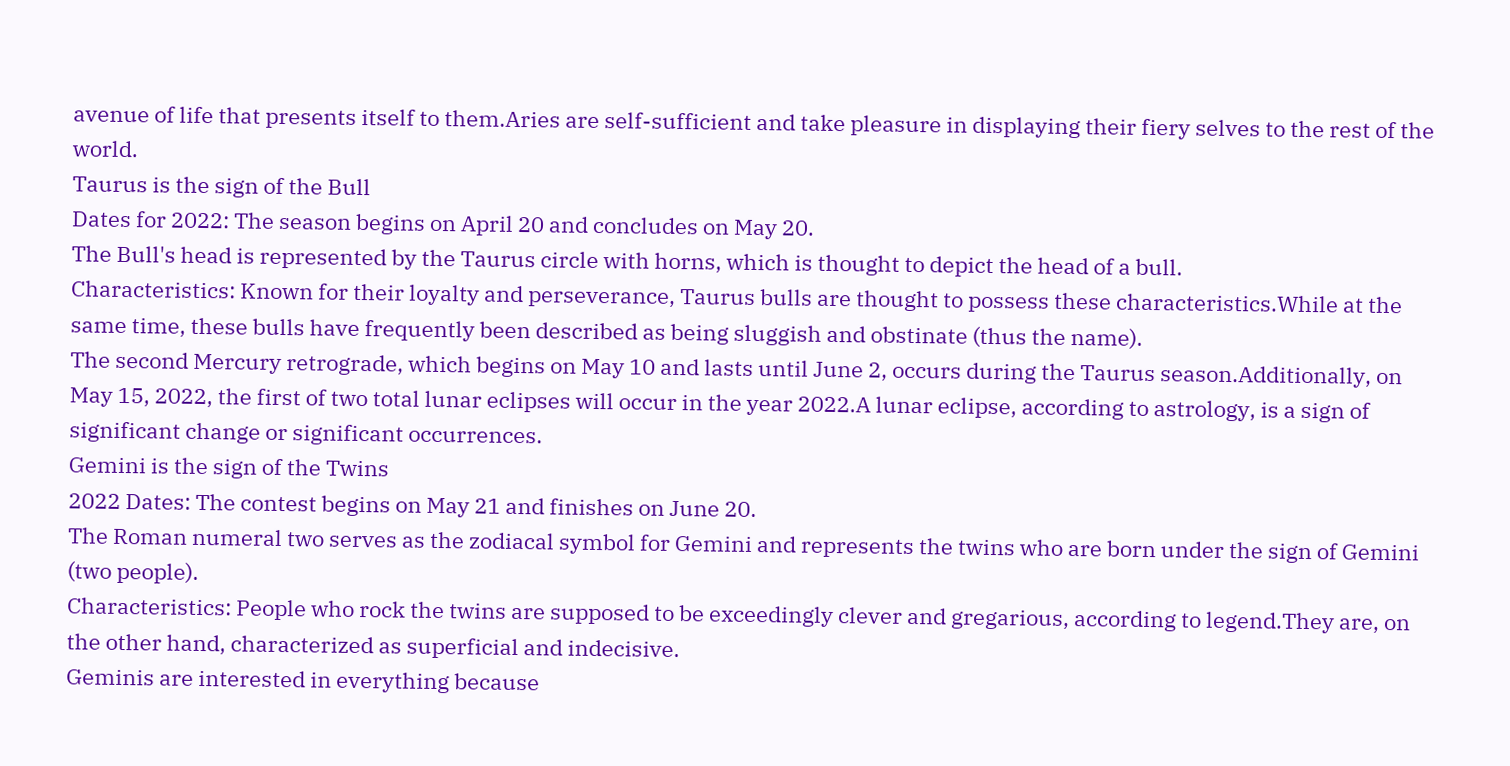avenue of life that presents itself to them.Aries are self-sufficient and take pleasure in displaying their fiery selves to the rest of the world.
Taurus is the sign of the Bull
Dates for 2022: The season begins on April 20 and concludes on May 20.
The Bull's head is represented by the Taurus circle with horns, which is thought to depict the head of a bull.
Characteristics: Known for their loyalty and perseverance, Taurus bulls are thought to possess these characteristics.While at the same time, these bulls have frequently been described as being sluggish and obstinate (thus the name).
The second Mercury retrograde, which begins on May 10 and lasts until June 2, occurs during the Taurus season.Additionally, on May 15, 2022, the first of two total lunar eclipses will occur in the year 2022.A lunar eclipse, according to astrology, is a sign of significant change or significant occurrences.
Gemini is the sign of the Twins
2022 Dates: The contest begins on May 21 and finishes on June 20.
The Roman numeral two serves as the zodiacal symbol for Gemini and represents the twins who are born under the sign of Gemini (two people).
Characteristics: People who rock the twins are supposed to be exceedingly clever and gregarious, according to legend.They are, on the other hand, characterized as superficial and indecisive.
Geminis are interested in everything because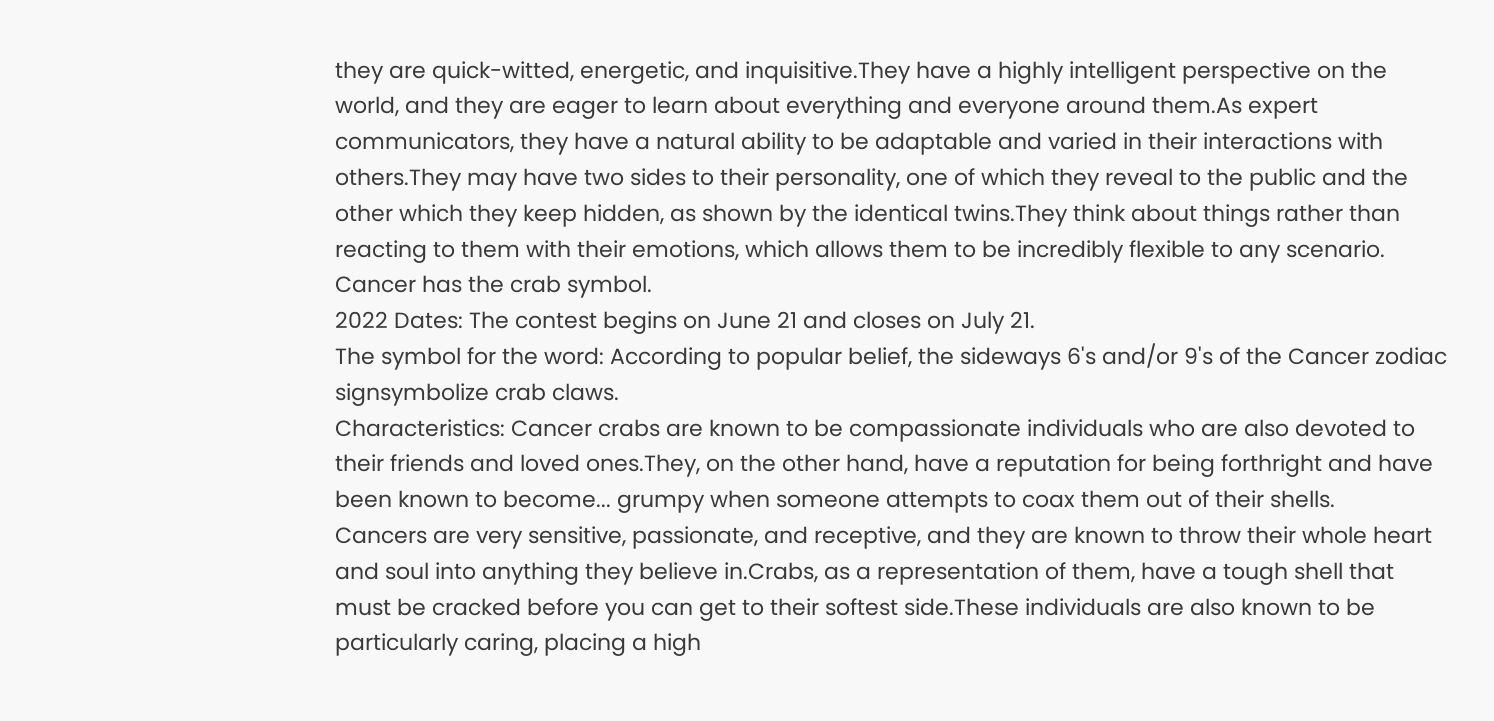they are quick-witted, energetic, and inquisitive.They have a highly intelligent perspective on the world, and they are eager to learn about everything and everyone around them.As expert communicators, they have a natural ability to be adaptable and varied in their interactions with others.They may have two sides to their personality, one of which they reveal to the public and the other which they keep hidden, as shown by the identical twins.They think about things rather than reacting to them with their emotions, which allows them to be incredibly flexible to any scenario.
Cancer has the crab symbol.
2022 Dates: The contest begins on June 21 and closes on July 21.
The symbol for the word: According to popular belief, the sideways 6's and/or 9's of the Cancer zodiac signsymbolize crab claws.
Characteristics: Cancer crabs are known to be compassionate individuals who are also devoted to their friends and loved ones.They, on the other hand, have a reputation for being forthright and have been known to become... grumpy when someone attempts to coax them out of their shells.
Cancers are very sensitive, passionate, and receptive, and they are known to throw their whole heart and soul into anything they believe in.Crabs, as a representation of them, have a tough shell that must be cracked before you can get to their softest side.These individuals are also known to be particularly caring, placing a high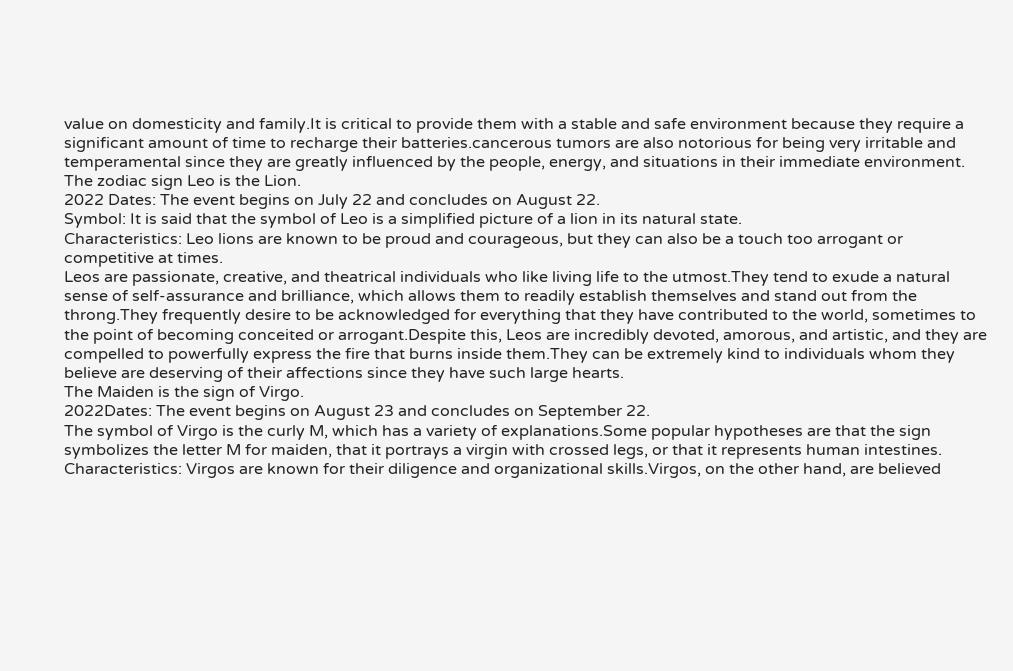value on domesticity and family.It is critical to provide them with a stable and safe environment because they require a significant amount of time to recharge their batteries.cancerous tumors are also notorious for being very irritable and temperamental since they are greatly influenced by the people, energy, and situations in their immediate environment.
The zodiac sign Leo is the Lion.
2022 Dates: The event begins on July 22 and concludes on August 22.
Symbol: It is said that the symbol of Leo is a simplified picture of a lion in its natural state.
Characteristics: Leo lions are known to be proud and courageous, but they can also be a touch too arrogant or competitive at times.
Leos are passionate, creative, and theatrical individuals who like living life to the utmost.They tend to exude a natural sense of self-assurance and brilliance, which allows them to readily establish themselves and stand out from the throng.They frequently desire to be acknowledged for everything that they have contributed to the world, sometimes to the point of becoming conceited or arrogant.Despite this, Leos are incredibly devoted, amorous, and artistic, and they are compelled to powerfully express the fire that burns inside them.They can be extremely kind to individuals whom they believe are deserving of their affections since they have such large hearts.
The Maiden is the sign of Virgo.
2022Dates: The event begins on August 23 and concludes on September 22.
The symbol of Virgo is the curly M, which has a variety of explanations.Some popular hypotheses are that the sign symbolizes the letter M for maiden, that it portrays a virgin with crossed legs, or that it represents human intestines.
Characteristics: Virgos are known for their diligence and organizational skills.Virgos, on the other hand, are believed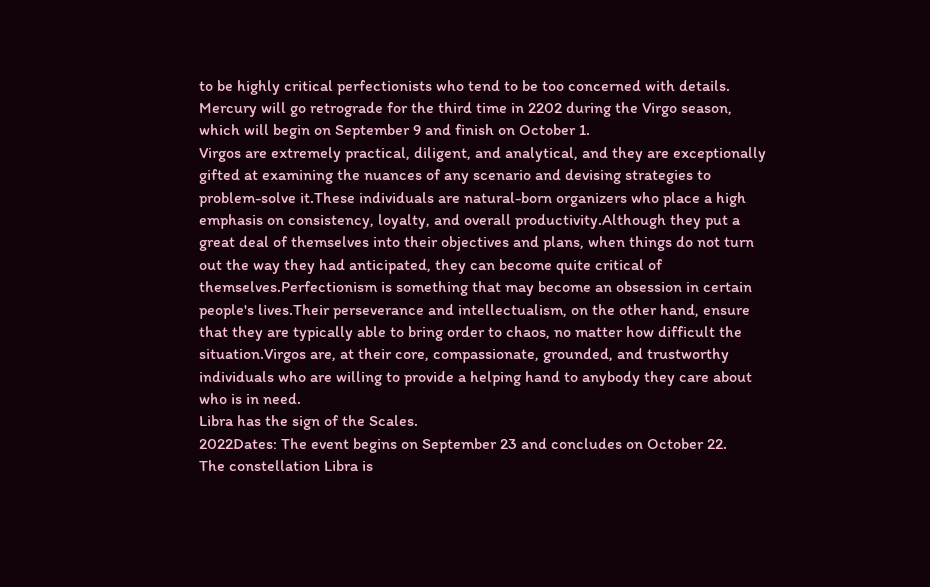to be highly critical perfectionists who tend to be too concerned with details.
Mercury will go retrograde for the third time in 2202 during the Virgo season, which will begin on September 9 and finish on October 1.
Virgos are extremely practical, diligent, and analytical, and they are exceptionally gifted at examining the nuances of any scenario and devising strategies to problem-solve it.These individuals are natural-born organizers who place a high emphasis on consistency, loyalty, and overall productivity.Although they put a great deal of themselves into their objectives and plans, when things do not turn out the way they had anticipated, they can become quite critical of themselves.Perfectionism is something that may become an obsession in certain people's lives.Their perseverance and intellectualism, on the other hand, ensure that they are typically able to bring order to chaos, no matter how difficult the situation.Virgos are, at their core, compassionate, grounded, and trustworthy individuals who are willing to provide a helping hand to anybody they care about who is in need.
Libra has the sign of the Scales.
2022Dates: The event begins on September 23 and concludes on October 22.
The constellation Libra is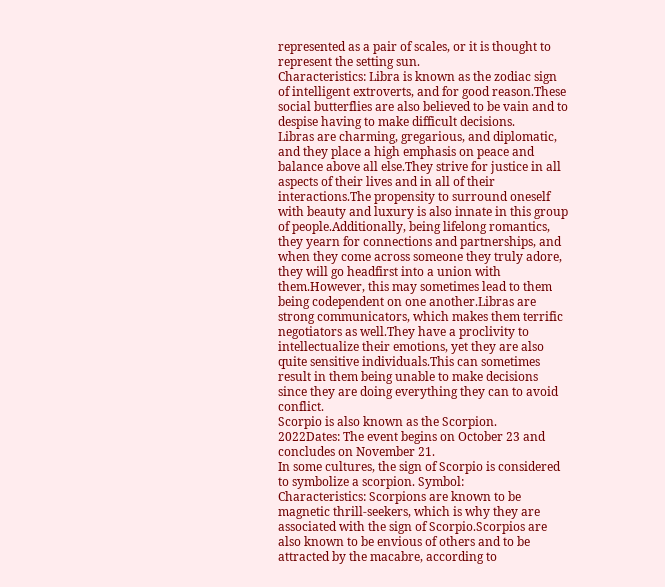represented as a pair of scales, or it is thought to represent the setting sun.
Characteristics: Libra is known as the zodiac sign of intelligent extroverts, and for good reason.These social butterflies are also believed to be vain and to despise having to make difficult decisions.
Libras are charming, gregarious, and diplomatic, and they place a high emphasis on peace and balance above all else.They strive for justice in all aspects of their lives and in all of their interactions.The propensity to surround oneself with beauty and luxury is also innate in this group of people.Additionally, being lifelong romantics, they yearn for connections and partnerships, and when they come across someone they truly adore, they will go headfirst into a union with them.However, this may sometimes lead to them being codependent on one another.Libras are strong communicators, which makes them terrific negotiators as well.They have a proclivity to intellectualize their emotions, yet they are also quite sensitive individuals.This can sometimes result in them being unable to make decisions since they are doing everything they can to avoid conflict.
Scorpio is also known as the Scorpion.
2022Dates: The event begins on October 23 and concludes on November 21.
In some cultures, the sign of Scorpio is considered to symbolize a scorpion. Symbol:
Characteristics: Scorpions are known to be magnetic thrill-seekers, which is why they are associated with the sign of Scorpio.Scorpios are also known to be envious of others and to be attracted by the macabre, according to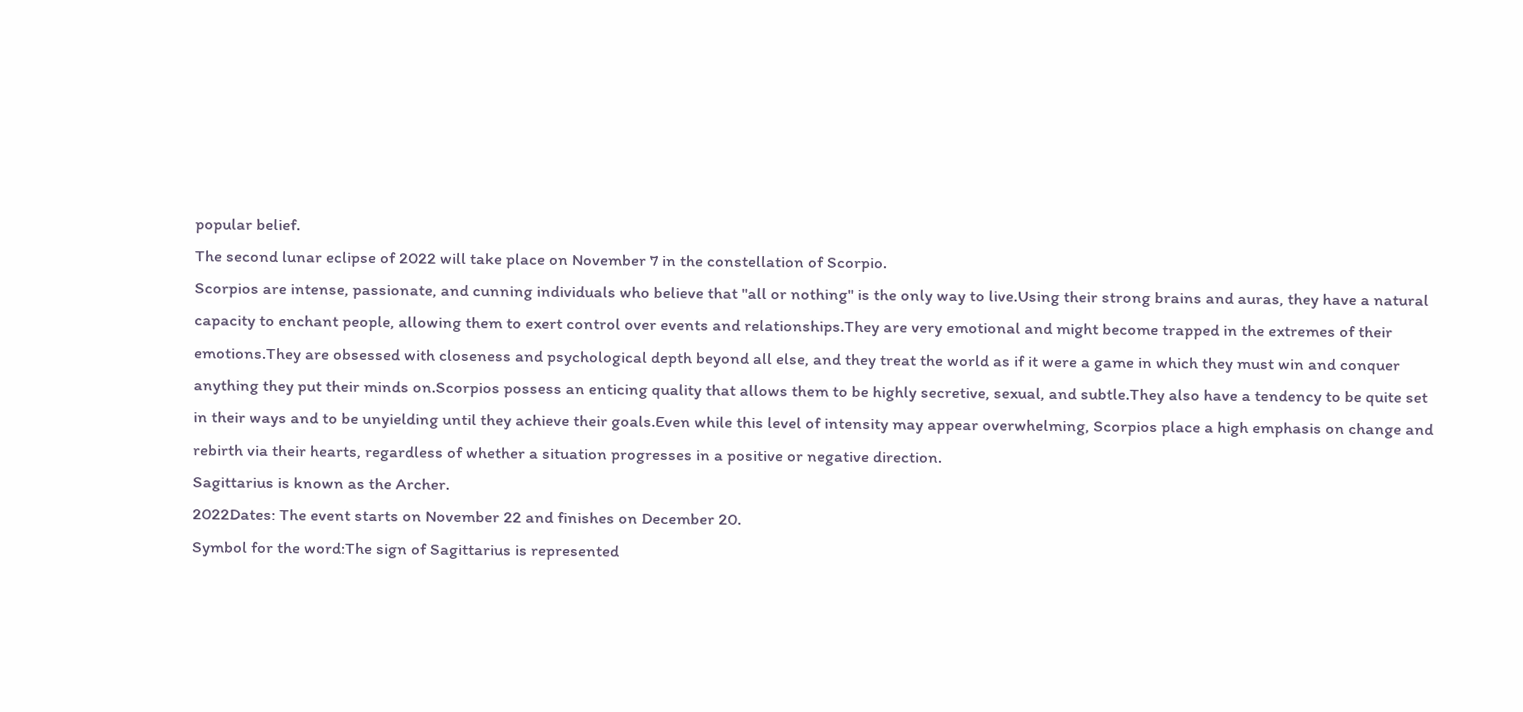popular belief.
The second lunar eclipse of 2022 will take place on November 7 in the constellation of Scorpio.
Scorpios are intense, passionate, and cunning individuals who believe that "all or nothing" is the only way to live.Using their strong brains and auras, they have a natural capacity to enchant people, allowing them to exert control over events and relationships.They are very emotional and might become trapped in the extremes of their emotions.They are obsessed with closeness and psychological depth beyond all else, and they treat the world as if it were a game in which they must win and conquer anything they put their minds on.Scorpios possess an enticing quality that allows them to be highly secretive, sexual, and subtle.They also have a tendency to be quite set in their ways and to be unyielding until they achieve their goals.Even while this level of intensity may appear overwhelming, Scorpios place a high emphasis on change and rebirth via their hearts, regardless of whether a situation progresses in a positive or negative direction.
Sagittarius is known as the Archer.
2022Dates: The event starts on November 22 and finishes on December 20.
Symbol for the word:The sign of Sagittarius is represented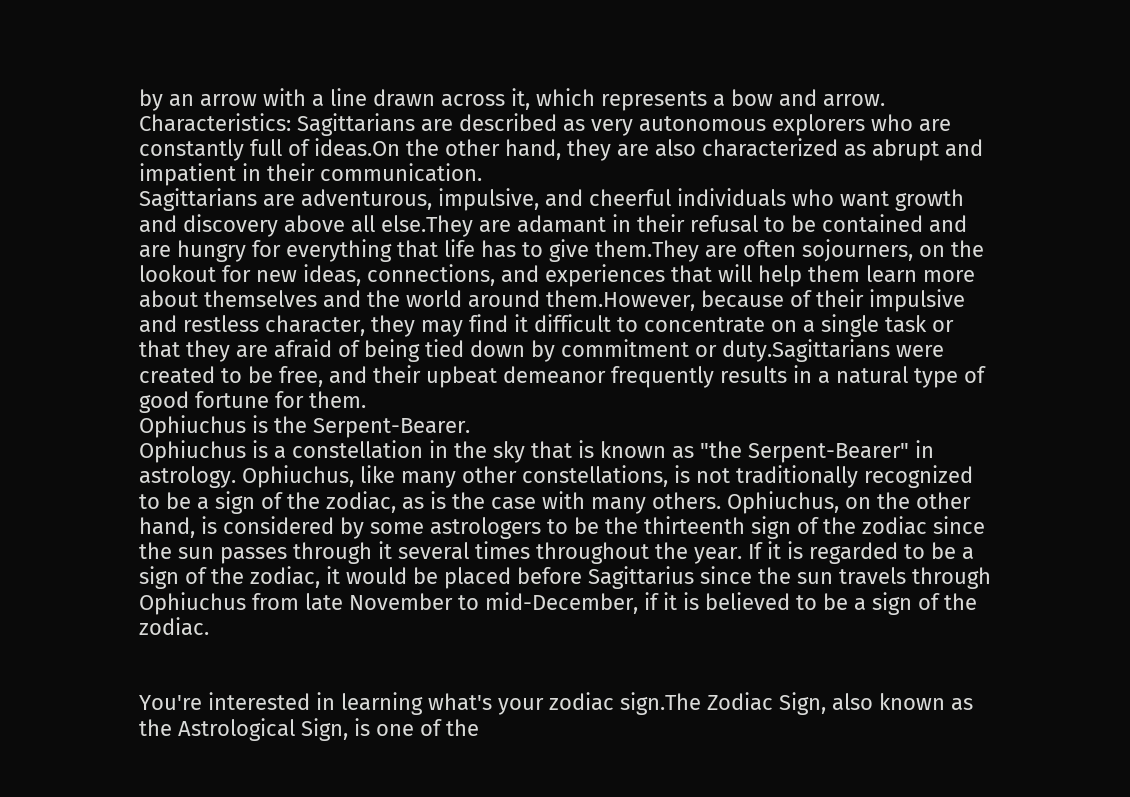by an arrow with a line drawn across it, which represents a bow and arrow.
Characteristics: Sagittarians are described as very autonomous explorers who are constantly full of ideas.On the other hand, they are also characterized as abrupt and impatient in their communication.
Sagittarians are adventurous, impulsive, and cheerful individuals who want growth and discovery above all else.They are adamant in their refusal to be contained and are hungry for everything that life has to give them.They are often sojourners, on the lookout for new ideas, connections, and experiences that will help them learn more about themselves and the world around them.However, because of their impulsive and restless character, they may find it difficult to concentrate on a single task or that they are afraid of being tied down by commitment or duty.Sagittarians were created to be free, and their upbeat demeanor frequently results in a natural type of good fortune for them.
Ophiuchus is the Serpent-Bearer.
Ophiuchus is a constellation in the sky that is known as "the Serpent-Bearer" in astrology. Ophiuchus, like many other constellations, is not traditionally recognized to be a sign of the zodiac, as is the case with many others. Ophiuchus, on the other hand, is considered by some astrologers to be the thirteenth sign of the zodiac since the sun passes through it several times throughout the year. If it is regarded to be a sign of the zodiac, it would be placed before Sagittarius since the sun travels through Ophiuchus from late November to mid-December, if it is believed to be a sign of the zodiac.


You're interested in learning what's your zodiac sign.The Zodiac Sign, also known as the Astrological Sign, is one of the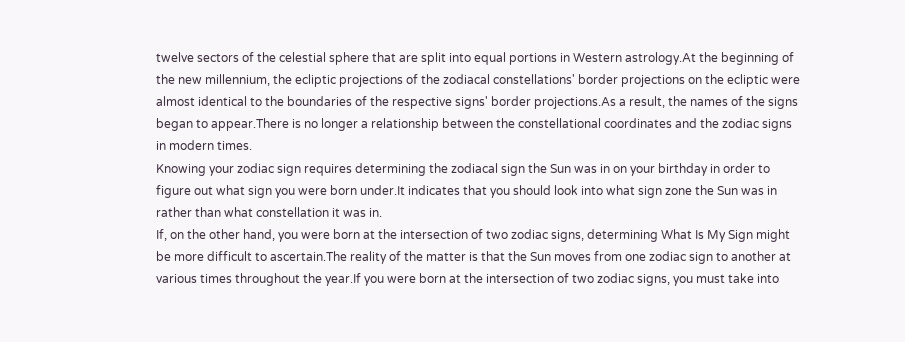twelve sectors of the celestial sphere that are split into equal portions in Western astrology.At the beginning of the new millennium, the ecliptic projections of the zodiacal constellations' border projections on the ecliptic were almost identical to the boundaries of the respective signs' border projections.As a result, the names of the signs began to appear.There is no longer a relationship between the constellational coordinates and the zodiac signs in modern times.
Knowing your zodiac sign requires determining the zodiacal sign the Sun was in on your birthday in order to figure out what sign you were born under.It indicates that you should look into what sign zone the Sun was in rather than what constellation it was in.
If, on the other hand, you were born at the intersection of two zodiac signs, determining What Is My Sign might be more difficult to ascertain.The reality of the matter is that the Sun moves from one zodiac sign to another at various times throughout the year.If you were born at the intersection of two zodiac signs, you must take into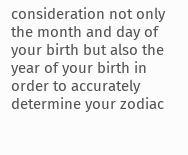consideration not only the month and day of your birth but also the year of your birth in order to accurately determine your zodiac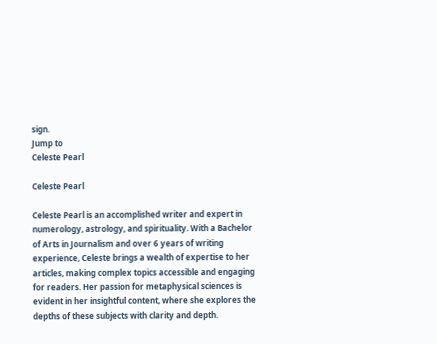sign.
Jump to
Celeste Pearl

Celeste Pearl

Celeste Pearl is an accomplished writer and expert in numerology, astrology, and spirituality. With a Bachelor of Arts in Journalism and over 6 years of writing experience, Celeste brings a wealth of expertise to her articles, making complex topics accessible and engaging for readers. Her passion for metaphysical sciences is evident in her insightful content, where she explores the depths of these subjects with clarity and depth.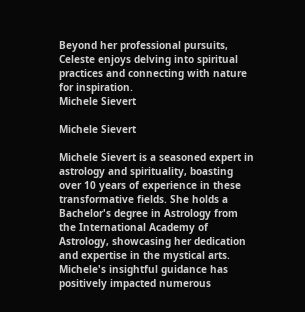Beyond her professional pursuits, Celeste enjoys delving into spiritual practices and connecting with nature for inspiration.
Michele Sievert

Michele Sievert

Michele Sievert is a seasoned expert in astrology and spirituality, boasting over 10 years of experience in these transformative fields. She holds a Bachelor's degree in Astrology from the International Academy of Astrology, showcasing her dedication and expertise in the mystical arts. Michele's insightful guidance has positively impacted numerous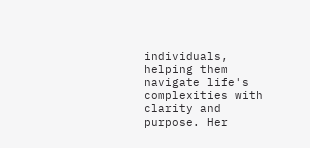individuals, helping them navigate life's complexities with clarity and purpose. Her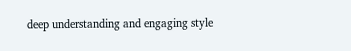deep understanding and engaging style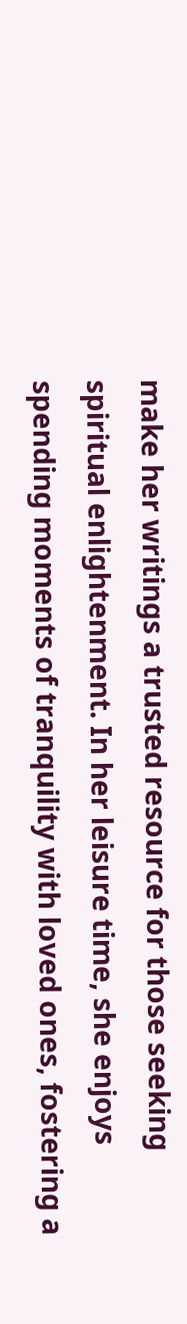make her writings a trusted resource for those seeking spiritual enlightenment. In her leisure time, she enjoys spending moments of tranquility with loved ones, fostering a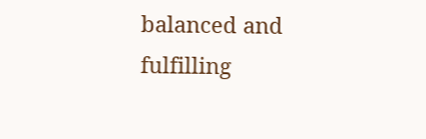balanced and fulfilling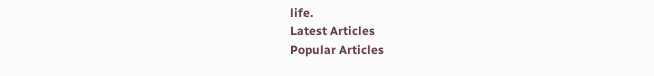life.
Latest Articles
Popular Articles